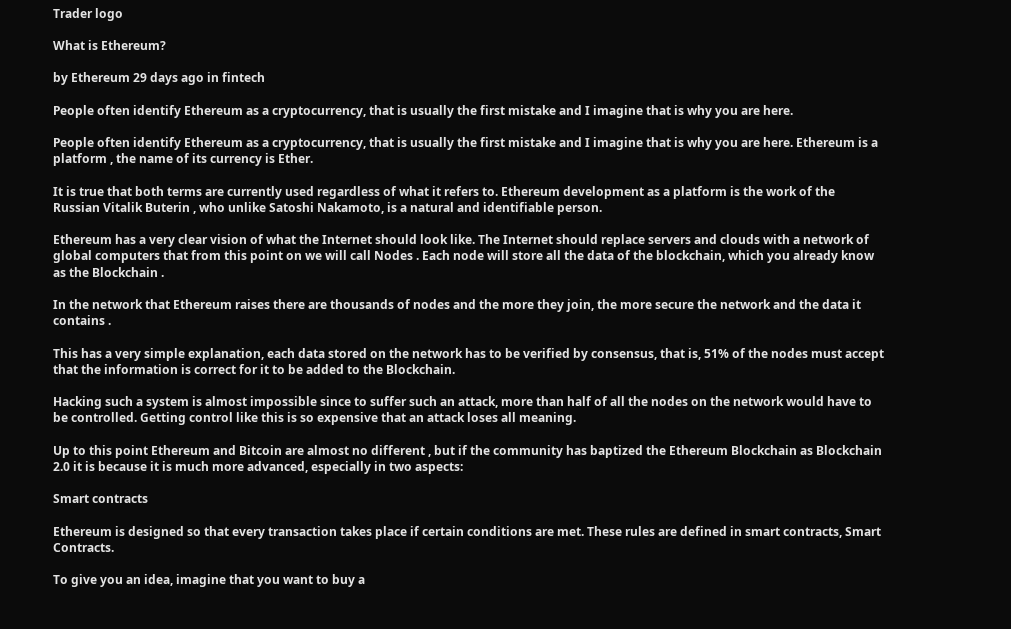Trader logo

What is Ethereum?

by Ethereum 29 days ago in fintech

People often identify Ethereum as a cryptocurrency, that is usually the first mistake and I imagine that is why you are here.

People often identify Ethereum as a cryptocurrency, that is usually the first mistake and I imagine that is why you are here. Ethereum is a platform , the name of its currency is Ether.

It is true that both terms are currently used regardless of what it refers to. Ethereum development as a platform is the work of the Russian Vitalik Buterin , who unlike Satoshi Nakamoto, is a natural and identifiable person.

Ethereum has a very clear vision of what the Internet should look like. The Internet should replace servers and clouds with a network of global computers that from this point on we will call Nodes . Each node will store all the data of the blockchain, which you already know as the Blockchain .

In the network that Ethereum raises there are thousands of nodes and the more they join, the more secure the network and the data it contains .

This has a very simple explanation, each data stored on the network has to be verified by consensus, that is, 51% of the nodes must accept that the information is correct for it to be added to the Blockchain.

Hacking such a system is almost impossible since to suffer such an attack, more than half of all the nodes on the network would have to be controlled. Getting control like this is so expensive that an attack loses all meaning.

Up to this point Ethereum and Bitcoin are almost no different , but if the community has baptized the Ethereum Blockchain as Blockchain 2.0 it is because it is much more advanced, especially in two aspects:

Smart contracts

Ethereum is designed so that every transaction takes place if certain conditions are met. These rules are defined in smart contracts, Smart Contracts.

To give you an idea, imagine that you want to buy a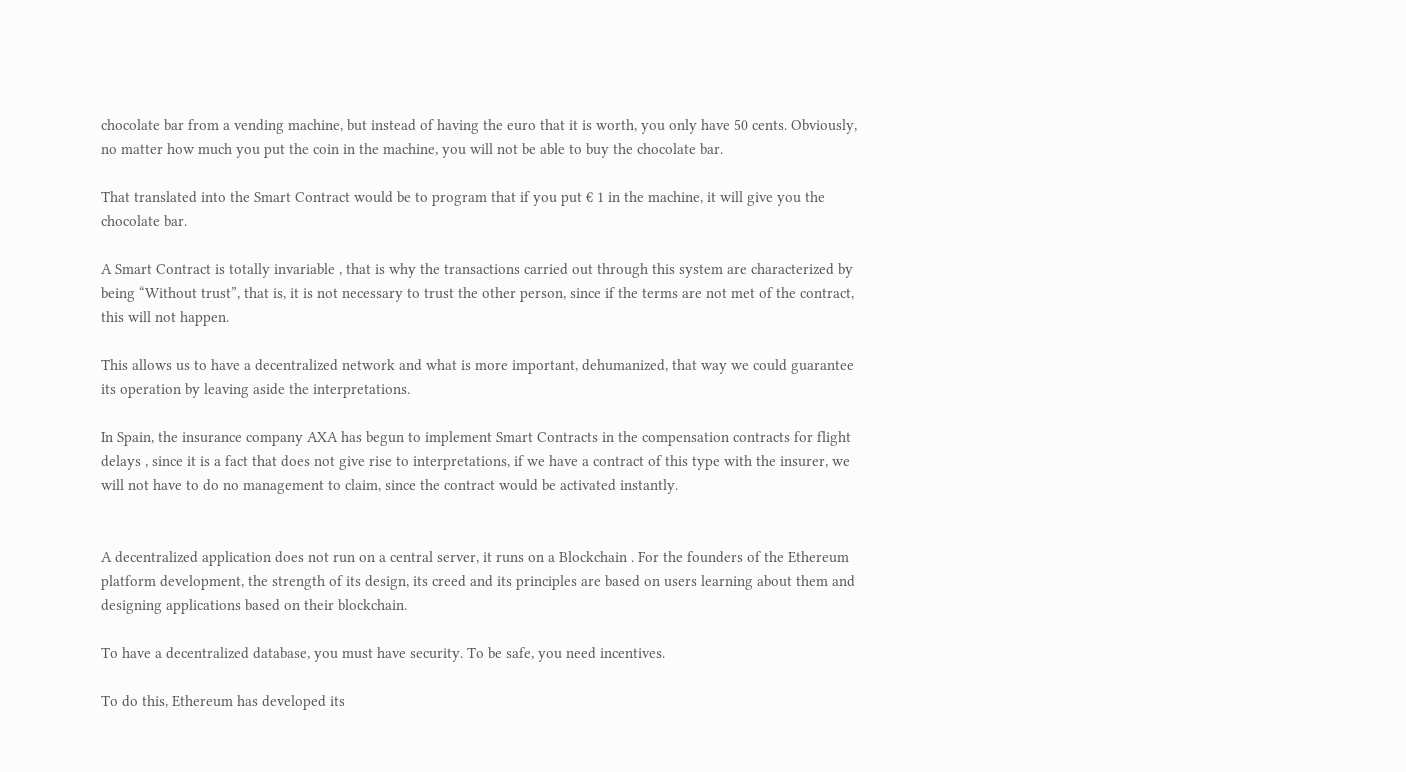chocolate bar from a vending machine, but instead of having the euro that it is worth, you only have 50 cents. Obviously, no matter how much you put the coin in the machine, you will not be able to buy the chocolate bar.

That translated into the Smart Contract would be to program that if you put € 1 in the machine, it will give you the chocolate bar.

A Smart Contract is totally invariable , that is why the transactions carried out through this system are characterized by being “Without trust”, that is, it is not necessary to trust the other person, since if the terms are not met of the contract, this will not happen.

This allows us to have a decentralized network and what is more important, dehumanized, that way we could guarantee its operation by leaving aside the interpretations.

In Spain, the insurance company AXA has begun to implement Smart Contracts in the compensation contracts for flight delays , since it is a fact that does not give rise to interpretations, if we have a contract of this type with the insurer, we will not have to do no management to claim, since the contract would be activated instantly.


A decentralized application does not run on a central server, it runs on a Blockchain . For the founders of the Ethereum platform development, the strength of its design, its creed and its principles are based on users learning about them and designing applications based on their blockchain.

To have a decentralized database, you must have security. To be safe, you need incentives.

To do this, Ethereum has developed its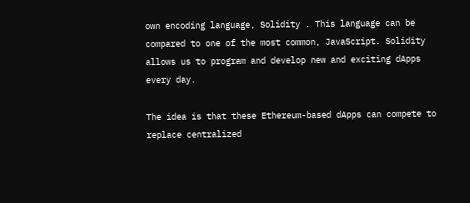own encoding language, Solidity . This language can be compared to one of the most common, JavaScript. Solidity allows us to program and develop new and exciting dApps every day.

The idea is that these Ethereum-based dApps can compete to replace centralized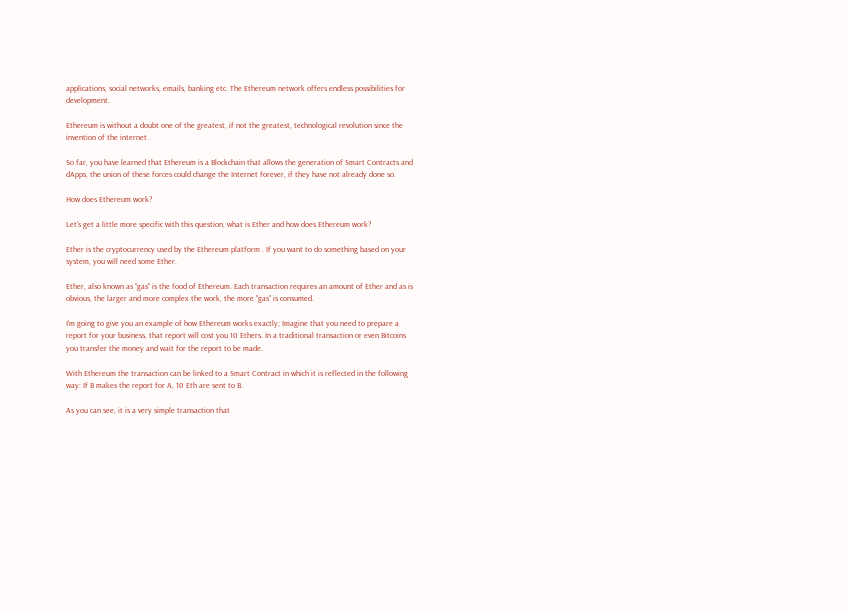applications, social networks, emails, banking etc. The Ethereum network offers endless possibilities for development.

Ethereum is without a doubt one of the greatest, if not the greatest, technological revolution since the invention of the internet .

So far, you have learned that Ethereum is a Blockchain that allows the generation of Smart Contracts and dApps, the union of these forces could change the Internet forever, if they have not already done so.

How does Ethereum work?

Let's get a little more specific with this question, what is Ether and how does Ethereum work?

Ether is the cryptocurrency used by the Ethereum platform . If you want to do something based on your system, you will need some Ether.

Ether, also known as "gas" is the food of Ethereum. Each transaction requires an amount of Ether and as is obvious, the larger and more complex the work, the more "gas" is consumed.

I'm going to give you an example of how Ethereum works exactly; Imagine that you need to prepare a report for your business, that report will cost you 10 Ethers. In a traditional transaction or even Bitcoins you transfer the money and wait for the report to be made.

With Ethereum the transaction can be linked to a Smart Contract in which it is reflected in the following way: If B makes the report for A, 10 Eth are sent to B.

As you can see, it is a very simple transaction that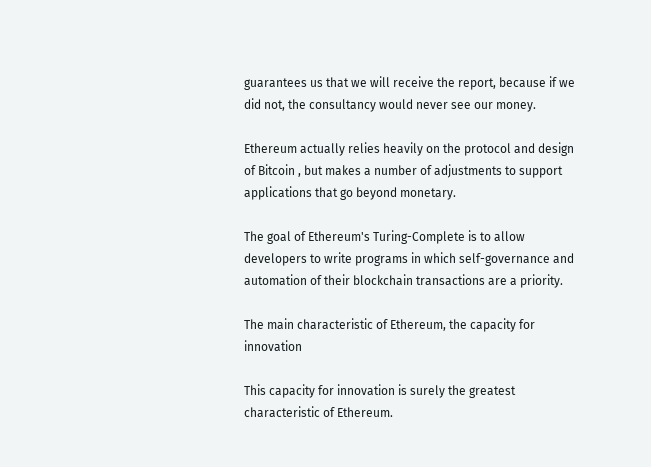guarantees us that we will receive the report, because if we did not, the consultancy would never see our money.

Ethereum actually relies heavily on the protocol and design of Bitcoin , but makes a number of adjustments to support applications that go beyond monetary.

The goal of Ethereum's Turing-Complete is to allow developers to write programs in which self-governance and automation of their blockchain transactions are a priority.

The main characteristic of Ethereum, the capacity for innovation

This capacity for innovation is surely the greatest characteristic of Ethereum.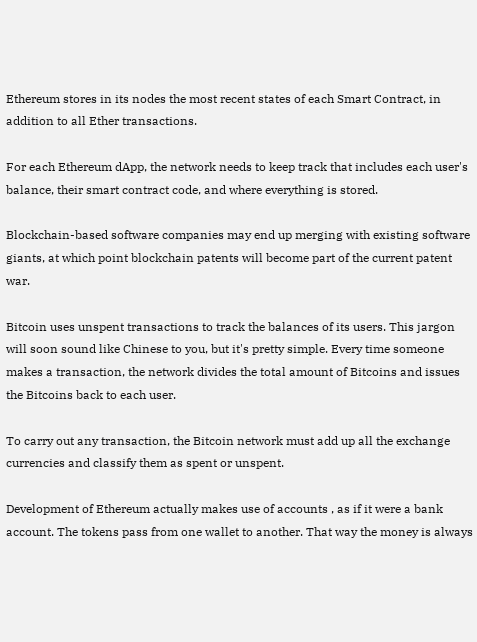Ethereum stores in its nodes the most recent states of each Smart Contract, in addition to all Ether transactions.

For each Ethereum dApp, the network needs to keep track that includes each user's balance, their smart contract code, and where everything is stored.

Blockchain-based software companies may end up merging with existing software giants, at which point blockchain patents will become part of the current patent war.

Bitcoin uses unspent transactions to track the balances of its users. This jargon will soon sound like Chinese to you, but it's pretty simple. Every time someone makes a transaction, the network divides the total amount of Bitcoins and issues the Bitcoins back to each user.

To carry out any transaction, the Bitcoin network must add up all the exchange currencies and classify them as spent or unspent.

Development of Ethereum actually makes use of accounts , as if it were a bank account. The tokens pass from one wallet to another. That way the money is always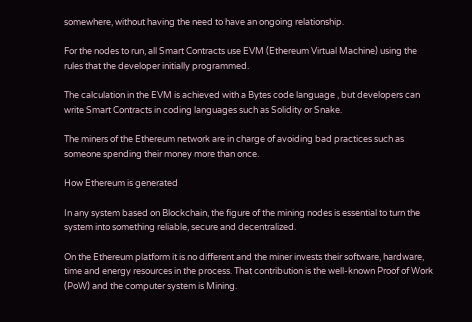somewhere, without having the need to have an ongoing relationship.

For the nodes to run, all Smart Contracts use EVM (Ethereum Virtual Machine) using the rules that the developer initially programmed.

The calculation in the EVM is achieved with a Bytes code language , but developers can write Smart Contracts in coding languages such as Solidity or Snake.

The miners of the Ethereum network are in charge of avoiding bad practices such as someone spending their money more than once.

How Ethereum is generated

In any system based on Blockchain, the figure of the mining nodes is essential to turn the system into something reliable, secure and decentralized.

On the Ethereum platform it is no different and the miner invests their software, hardware, time and energy resources in the process. That contribution is the well-known Proof of Work (PoW) and the computer system is Mining.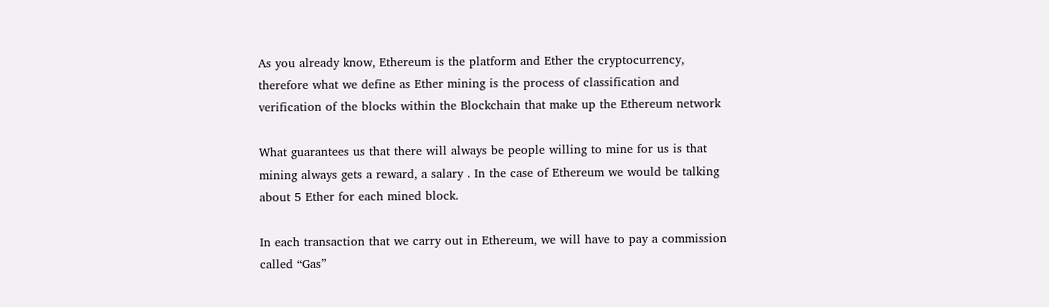As you already know, Ethereum is the platform and Ether the cryptocurrency, therefore what we define as Ether mining is the process of classification and verification of the blocks within the Blockchain that make up the Ethereum network

What guarantees us that there will always be people willing to mine for us is that mining always gets a reward, a salary . In the case of Ethereum we would be talking about 5 Ether for each mined block.

In each transaction that we carry out in Ethereum, we will have to pay a commission called “Gas”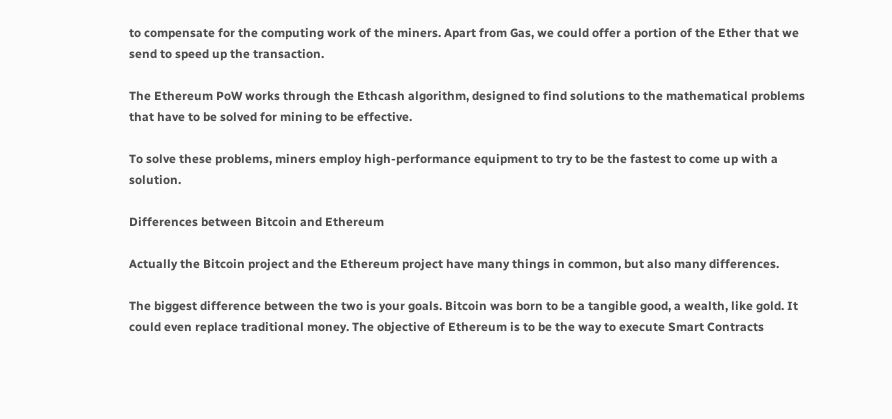to compensate for the computing work of the miners. Apart from Gas, we could offer a portion of the Ether that we send to speed up the transaction.

The Ethereum PoW works through the Ethcash algorithm, designed to find solutions to the mathematical problems that have to be solved for mining to be effective.

To solve these problems, miners employ high-performance equipment to try to be the fastest to come up with a solution.

Differences between Bitcoin and Ethereum

Actually the Bitcoin project and the Ethereum project have many things in common, but also many differences.

The biggest difference between the two is your goals. Bitcoin was born to be a tangible good, a wealth, like gold. It could even replace traditional money. The objective of Ethereum is to be the way to execute Smart Contracts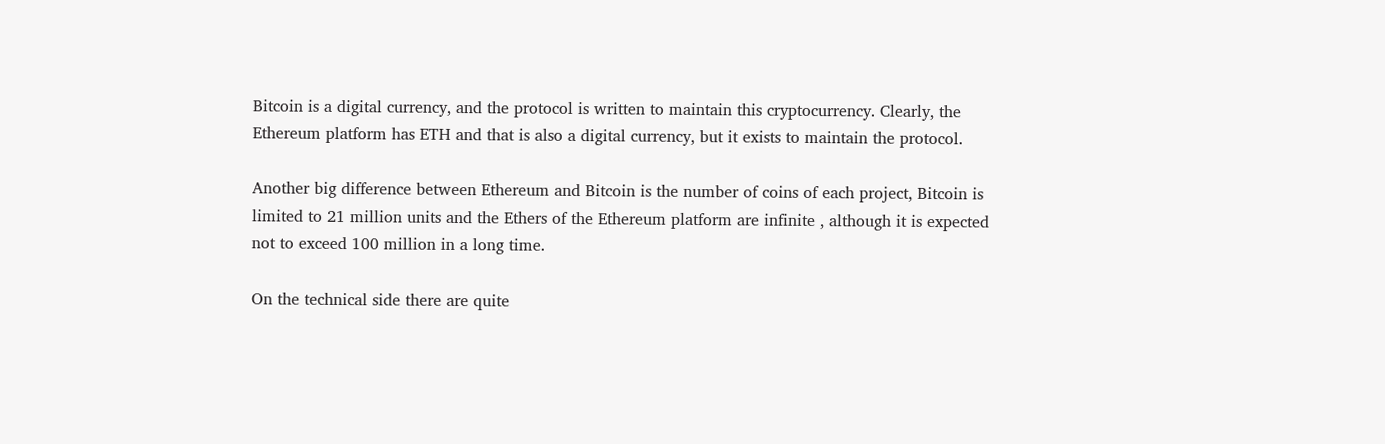Bitcoin is a digital currency, and the protocol is written to maintain this cryptocurrency. Clearly, the Ethereum platform has ETH and that is also a digital currency, but it exists to maintain the protocol.

Another big difference between Ethereum and Bitcoin is the number of coins of each project, Bitcoin is limited to 21 million units and the Ethers of the Ethereum platform are infinite , although it is expected not to exceed 100 million in a long time.

On the technical side there are quite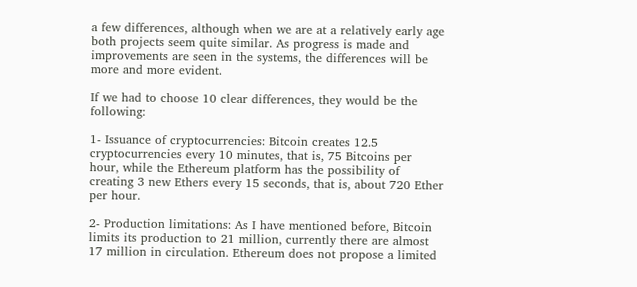a few differences, although when we are at a relatively early age both projects seem quite similar. As progress is made and improvements are seen in the systems, the differences will be more and more evident.

If we had to choose 10 clear differences, they would be the following:

1- Issuance of cryptocurrencies: Bitcoin creates 12.5 cryptocurrencies every 10 minutes, that is, 75 Bitcoins per hour, while the Ethereum platform has the possibility of creating 3 new Ethers every 15 seconds, that is, about 720 Ether per hour.

2- Production limitations: As I have mentioned before, Bitcoin limits its production to 21 million, currently there are almost 17 million in circulation. Ethereum does not propose a limited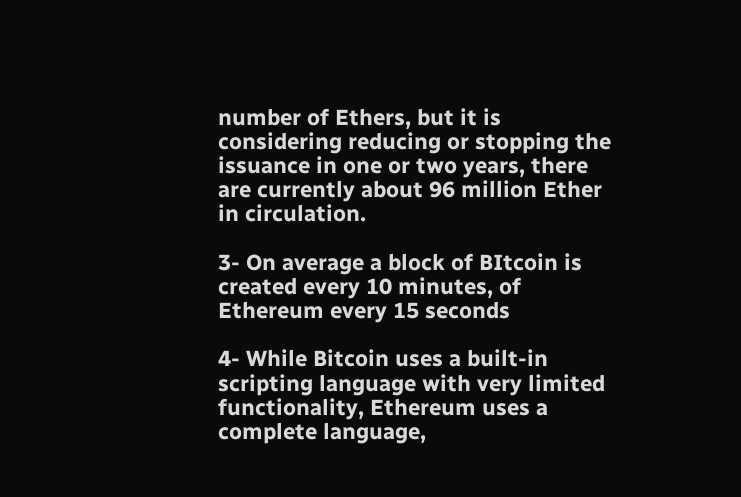number of Ethers, but it is considering reducing or stopping the issuance in one or two years, there are currently about 96 million Ether in circulation.

3- On average a block of BItcoin is created every 10 minutes, of Ethereum every 15 seconds

4- While Bitcoin uses a built-in scripting language with very limited functionality, Ethereum uses a complete language,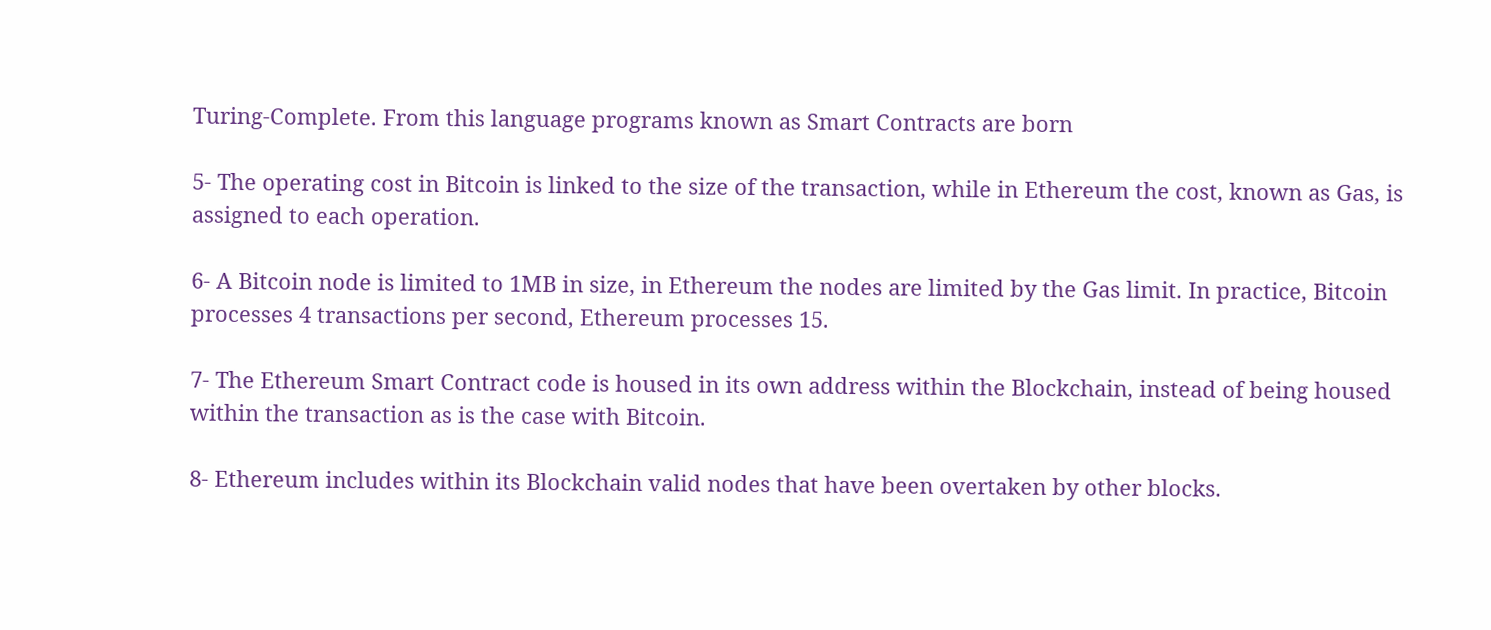Turing-Complete. From this language programs known as Smart Contracts are born

5- The operating cost in Bitcoin is linked to the size of the transaction, while in Ethereum the cost, known as Gas, is assigned to each operation.

6- A Bitcoin node is limited to 1MB in size, in Ethereum the nodes are limited by the Gas limit. In practice, Bitcoin processes 4 transactions per second, Ethereum processes 15.

7- The Ethereum Smart Contract code is housed in its own address within the Blockchain, instead of being housed within the transaction as is the case with Bitcoin.

8- Ethereum includes within its Blockchain valid nodes that have been overtaken by other blocks.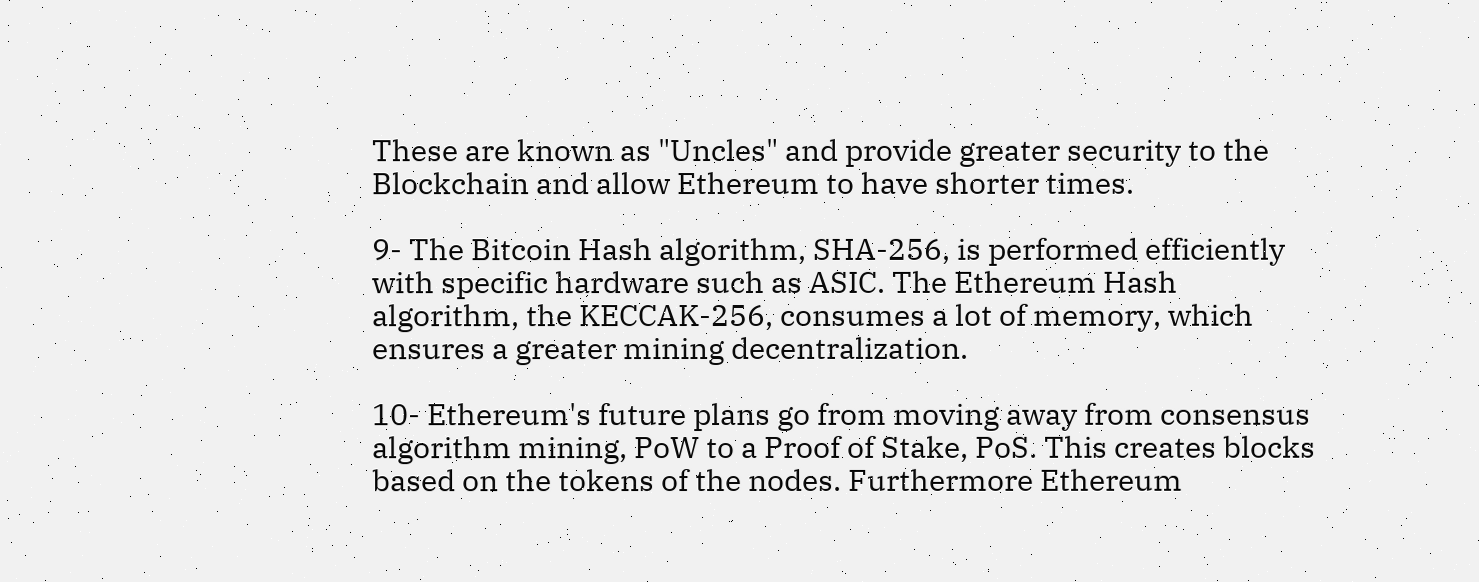These are known as "Uncles" and provide greater security to the Blockchain and allow Ethereum to have shorter times.

9- The Bitcoin Hash algorithm, SHA-256, is performed efficiently with specific hardware such as ASIC. The Ethereum Hash algorithm, the KECCAK-256, consumes a lot of memory, which ensures a greater mining decentralization.

10- Ethereum's future plans go from moving away from consensus algorithm mining, PoW to a Proof of Stake, PoS. This creates blocks based on the tokens of the nodes. Furthermore Ethereum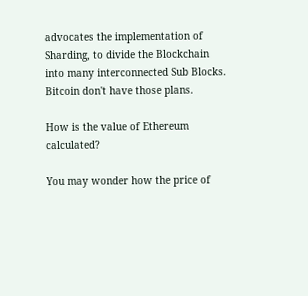advocates the implementation of Sharding, to divide the Blockchain into many interconnected Sub Blocks. Bitcoin don't have those plans.

How is the value of Ethereum calculated?

You may wonder how the price of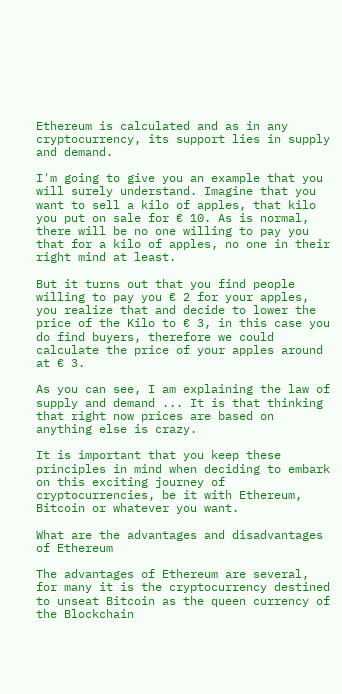Ethereum is calculated and as in any cryptocurrency, its support lies in supply and demand.

I'm going to give you an example that you will surely understand. Imagine that you want to sell a kilo of apples, that kilo you put on sale for € 10. As is normal, there will be no one willing to pay you that for a kilo of apples, no one in their right mind at least.

But it turns out that you find people willing to pay you € 2 for your apples, you realize that and decide to lower the price of the Kilo to € 3, in this case you do find buyers, therefore we could calculate the price of your apples around at € 3.

As you can see, I am explaining the law of supply and demand ... It is that thinking that right now prices are based on anything else is crazy.

It is important that you keep these principles in mind when deciding to embark on this exciting journey of cryptocurrencies, be it with Ethereum, Bitcoin or whatever you want.

What are the advantages and disadvantages of Ethereum

The advantages of Ethereum are several, for many it is the cryptocurrency destined to unseat Bitcoin as the queen currency of the Blockchain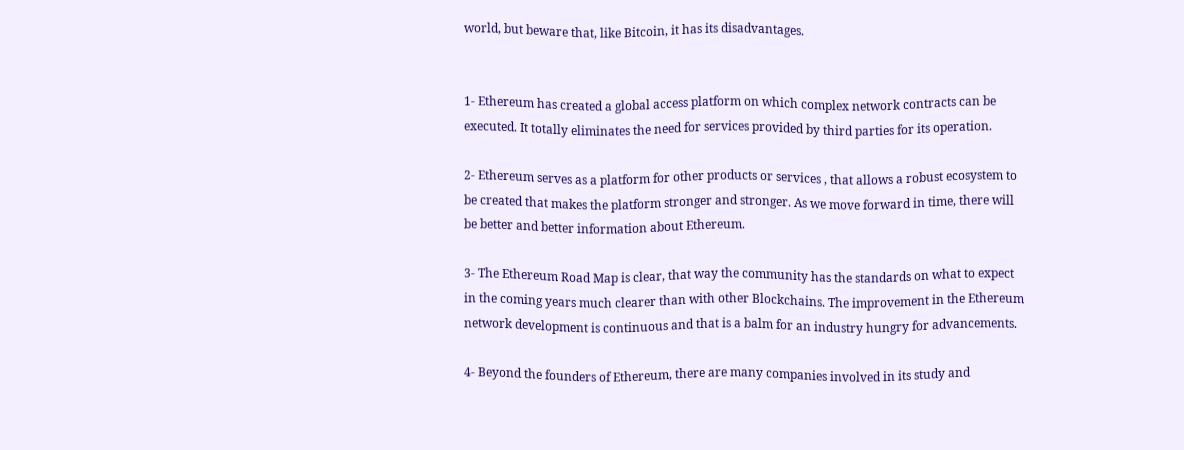world, but beware that, like Bitcoin, it has its disadvantages.


1- Ethereum has created a global access platform on which complex network contracts can be executed. It totally eliminates the need for services provided by third parties for its operation.

2- Ethereum serves as a platform for other products or services , that allows a robust ecosystem to be created that makes the platform stronger and stronger. As we move forward in time, there will be better and better information about Ethereum.

3- The Ethereum Road Map is clear, that way the community has the standards on what to expect in the coming years much clearer than with other Blockchains. The improvement in the Ethereum network development is continuous and that is a balm for an industry hungry for advancements.

4- Beyond the founders of Ethereum, there are many companies involved in its study and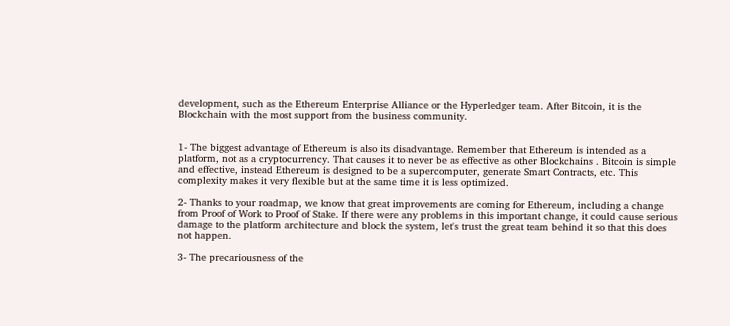development, such as the Ethereum Enterprise Alliance or the Hyperledger team. After Bitcoin, it is the Blockchain with the most support from the business community.


1- The biggest advantage of Ethereum is also its disadvantage. Remember that Ethereum is intended as a platform, not as a cryptocurrency. That causes it to never be as effective as other Blockchains . Bitcoin is simple and effective, instead Ethereum is designed to be a supercomputer, generate Smart Contracts, etc. This complexity makes it very flexible but at the same time it is less optimized.

2- Thanks to your roadmap, we know that great improvements are coming for Ethereum, including a change from Proof of Work to Proof of Stake. If there were any problems in this important change, it could cause serious damage to the platform architecture and block the system, let's trust the great team behind it so that this does not happen.

3- The precariousness of the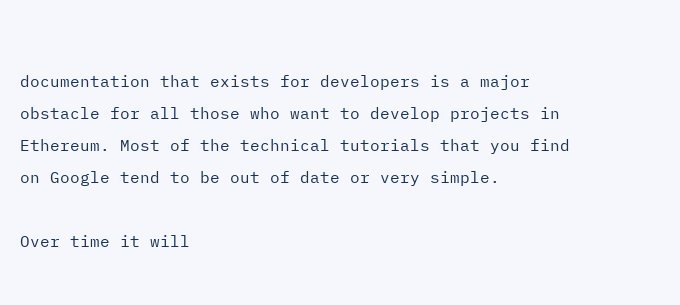documentation that exists for developers is a major obstacle for all those who want to develop projects in Ethereum. Most of the technical tutorials that you find on Google tend to be out of date or very simple.

Over time it will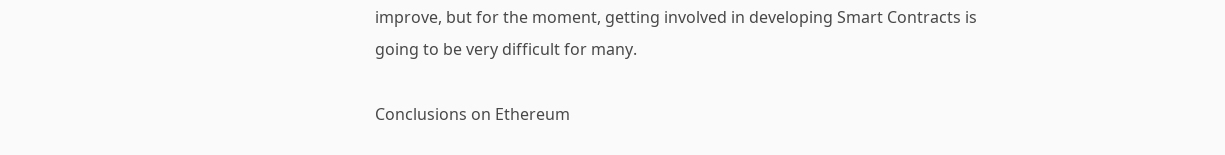improve, but for the moment, getting involved in developing Smart Contracts is going to be very difficult for many.

Conclusions on Ethereum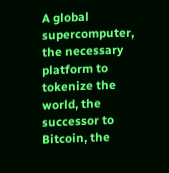A global supercomputer, the necessary platform to tokenize the world, the successor to Bitcoin, the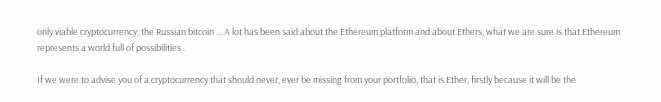only viable cryptocurrency, the Russian bitcoin ... A lot has been said about the Ethereum platform and about Ethers, what we are sure is that Ethereum represents a world full of possibilities .

If we were to advise you of a cryptocurrency that should never, ever be missing from your portfolio, that is Ether, firstly because it will be the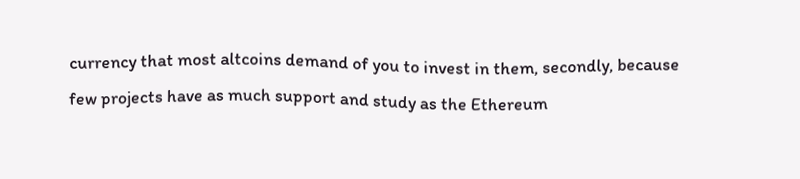currency that most altcoins demand of you to invest in them, secondly, because few projects have as much support and study as the Ethereum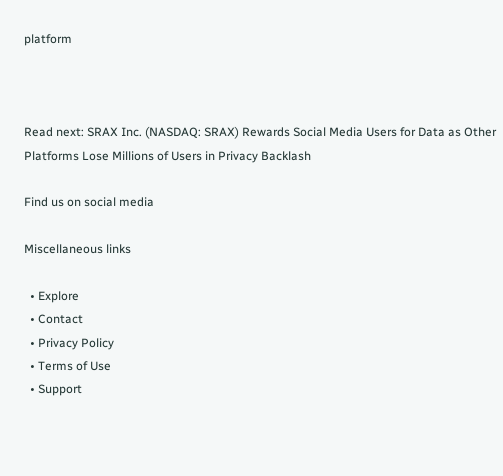platform



Read next: SRAX Inc. (NASDAQ: SRAX) Rewards Social Media Users for Data as Other Platforms Lose Millions of Users in Privacy Backlash

Find us on social media

Miscellaneous links

  • Explore
  • Contact
  • Privacy Policy
  • Terms of Use
  • Support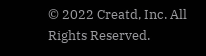© 2022 Creatd, Inc. All Rights Reserved.